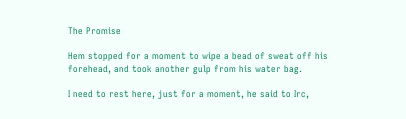The Promise

Hem stopped for a moment to wipe a bead of sweat off his forehead, and took another gulp from his water bag.

I need to rest here, just for a moment, he said to Irc,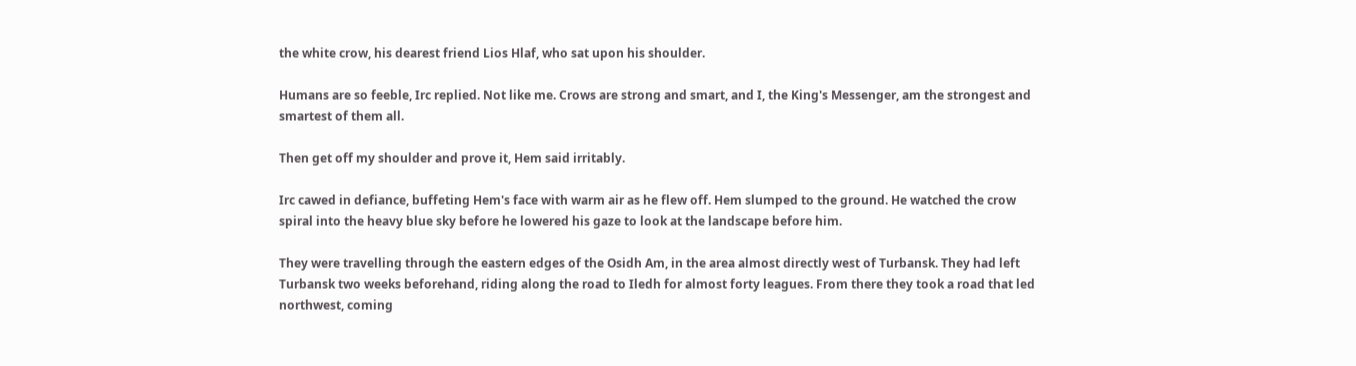the white crow, his dearest friend Lios Hlaf, who sat upon his shoulder.

Humans are so feeble, Irc replied. Not like me. Crows are strong and smart, and I, the King's Messenger, am the strongest and smartest of them all.

Then get off my shoulder and prove it, Hem said irritably.

Irc cawed in defiance, buffeting Hem's face with warm air as he flew off. Hem slumped to the ground. He watched the crow spiral into the heavy blue sky before he lowered his gaze to look at the landscape before him.

They were travelling through the eastern edges of the Osidh Am, in the area almost directly west of Turbansk. They had left Turbansk two weeks beforehand, riding along the road to Iledh for almost forty leagues. From there they took a road that led northwest, coming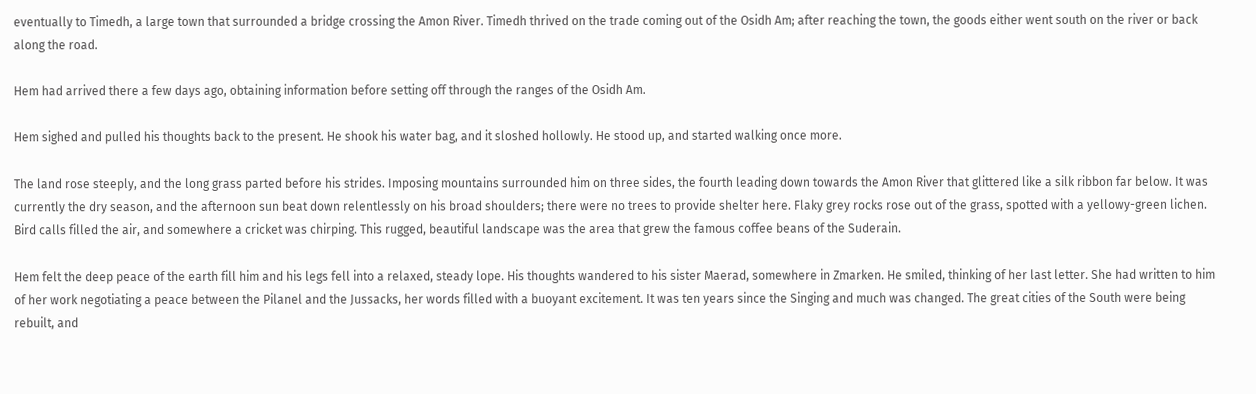eventually to Timedh, a large town that surrounded a bridge crossing the Amon River. Timedh thrived on the trade coming out of the Osidh Am; after reaching the town, the goods either went south on the river or back along the road.

Hem had arrived there a few days ago, obtaining information before setting off through the ranges of the Osidh Am.

Hem sighed and pulled his thoughts back to the present. He shook his water bag, and it sloshed hollowly. He stood up, and started walking once more.

The land rose steeply, and the long grass parted before his strides. Imposing mountains surrounded him on three sides, the fourth leading down towards the Amon River that glittered like a silk ribbon far below. It was currently the dry season, and the afternoon sun beat down relentlessly on his broad shoulders; there were no trees to provide shelter here. Flaky grey rocks rose out of the grass, spotted with a yellowy-green lichen. Bird calls filled the air, and somewhere a cricket was chirping. This rugged, beautiful landscape was the area that grew the famous coffee beans of the Suderain.

Hem felt the deep peace of the earth fill him and his legs fell into a relaxed, steady lope. His thoughts wandered to his sister Maerad, somewhere in Zmarken. He smiled, thinking of her last letter. She had written to him of her work negotiating a peace between the Pilanel and the Jussacks, her words filled with a buoyant excitement. It was ten years since the Singing and much was changed. The great cities of the South were being rebuilt, and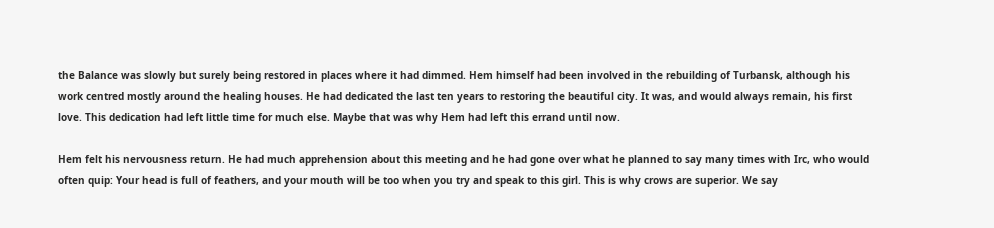the Balance was slowly but surely being restored in places where it had dimmed. Hem himself had been involved in the rebuilding of Turbansk, although his work centred mostly around the healing houses. He had dedicated the last ten years to restoring the beautiful city. It was, and would always remain, his first love. This dedication had left little time for much else. Maybe that was why Hem had left this errand until now.

Hem felt his nervousness return. He had much apprehension about this meeting and he had gone over what he planned to say many times with Irc, who would often quip: Your head is full of feathers, and your mouth will be too when you try and speak to this girl. This is why crows are superior. We say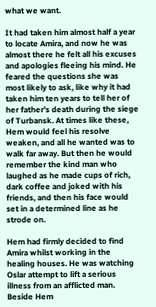what we want.

It had taken him almost half a year to locate Amira, and now he was almost there he felt all his excuses and apologies fleeing his mind. He feared the questions she was most likely to ask, like why it had taken him ten years to tell her of her father's death during the siege of Turbansk. At times like these, Hem would feel his resolve weaken, and all he wanted was to walk far away. But then he would remember the kind man who laughed as he made cups of rich, dark coffee and joked with his friends, and then his face would set in a determined line as he strode on.

Hem had firmly decided to find Amira whilst working in the healing houses. He was watching Oslar attempt to lift a serious illness from an afflicted man. Beside Hem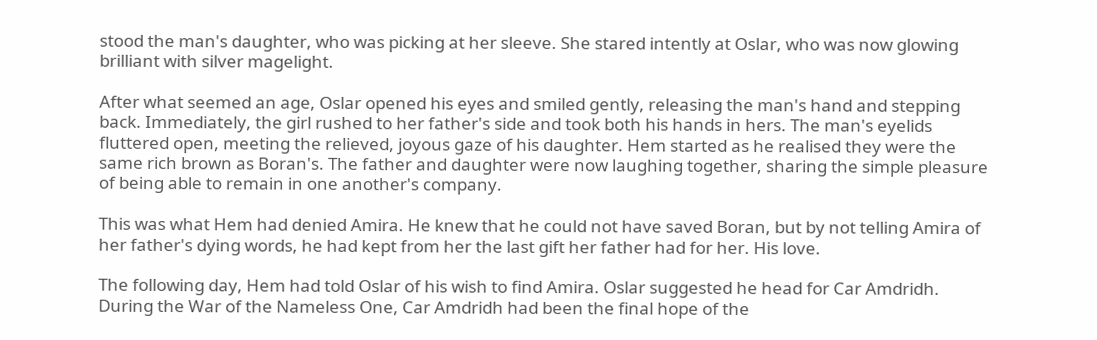stood the man's daughter, who was picking at her sleeve. She stared intently at Oslar, who was now glowing brilliant with silver magelight.

After what seemed an age, Oslar opened his eyes and smiled gently, releasing the man's hand and stepping back. Immediately, the girl rushed to her father's side and took both his hands in hers. The man's eyelids fluttered open, meeting the relieved, joyous gaze of his daughter. Hem started as he realised they were the same rich brown as Boran's. The father and daughter were now laughing together, sharing the simple pleasure of being able to remain in one another's company.

This was what Hem had denied Amira. He knew that he could not have saved Boran, but by not telling Amira of her father's dying words, he had kept from her the last gift her father had for her. His love.

The following day, Hem had told Oslar of his wish to find Amira. Oslar suggested he head for Car Amdridh. During the War of the Nameless One, Car Amdridh had been the final hope of the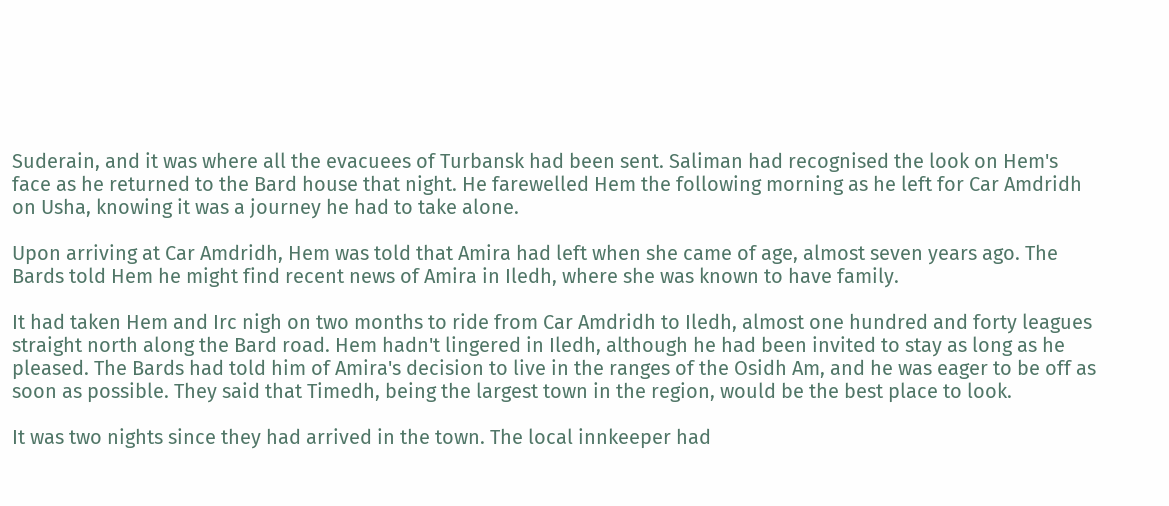Suderain, and it was where all the evacuees of Turbansk had been sent. Saliman had recognised the look on Hem's face as he returned to the Bard house that night. He farewelled Hem the following morning as he left for Car Amdridh on Usha, knowing it was a journey he had to take alone.

Upon arriving at Car Amdridh, Hem was told that Amira had left when she came of age, almost seven years ago. The Bards told Hem he might find recent news of Amira in Iledh, where she was known to have family.

It had taken Hem and Irc nigh on two months to ride from Car Amdridh to Iledh, almost one hundred and forty leagues straight north along the Bard road. Hem hadn't lingered in Iledh, although he had been invited to stay as long as he pleased. The Bards had told him of Amira's decision to live in the ranges of the Osidh Am, and he was eager to be off as soon as possible. They said that Timedh, being the largest town in the region, would be the best place to look.

It was two nights since they had arrived in the town. The local innkeeper had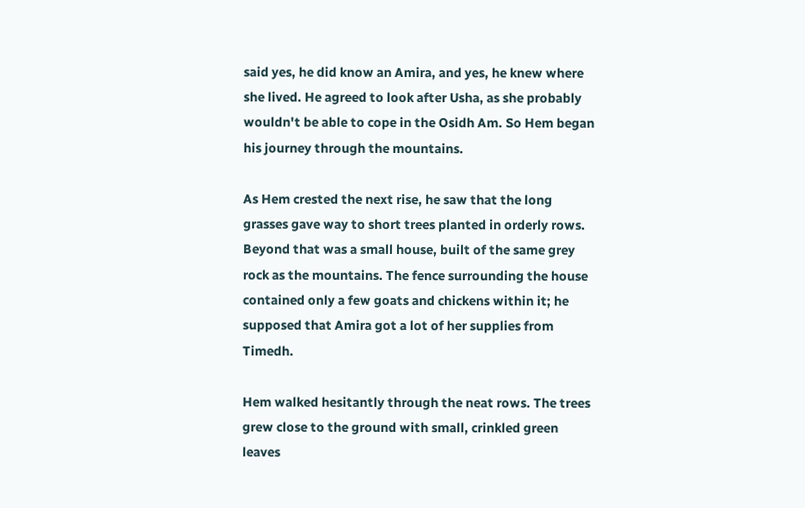said yes, he did know an Amira, and yes, he knew where she lived. He agreed to look after Usha, as she probably wouldn't be able to cope in the Osidh Am. So Hem began his journey through the mountains.

As Hem crested the next rise, he saw that the long grasses gave way to short trees planted in orderly rows. Beyond that was a small house, built of the same grey rock as the mountains. The fence surrounding the house contained only a few goats and chickens within it; he supposed that Amira got a lot of her supplies from Timedh.

Hem walked hesitantly through the neat rows. The trees grew close to the ground with small, crinkled green leaves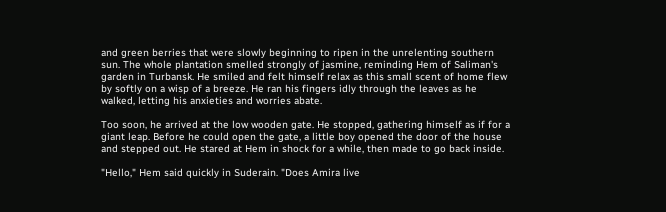and green berries that were slowly beginning to ripen in the unrelenting southern sun. The whole plantation smelled strongly of jasmine, reminding Hem of Saliman's garden in Turbansk. He smiled and felt himself relax as this small scent of home flew by softly on a wisp of a breeze. He ran his fingers idly through the leaves as he walked, letting his anxieties and worries abate.

Too soon, he arrived at the low wooden gate. He stopped, gathering himself as if for a giant leap. Before he could open the gate, a little boy opened the door of the house and stepped out. He stared at Hem in shock for a while, then made to go back inside.

"Hello," Hem said quickly in Suderain. "Does Amira live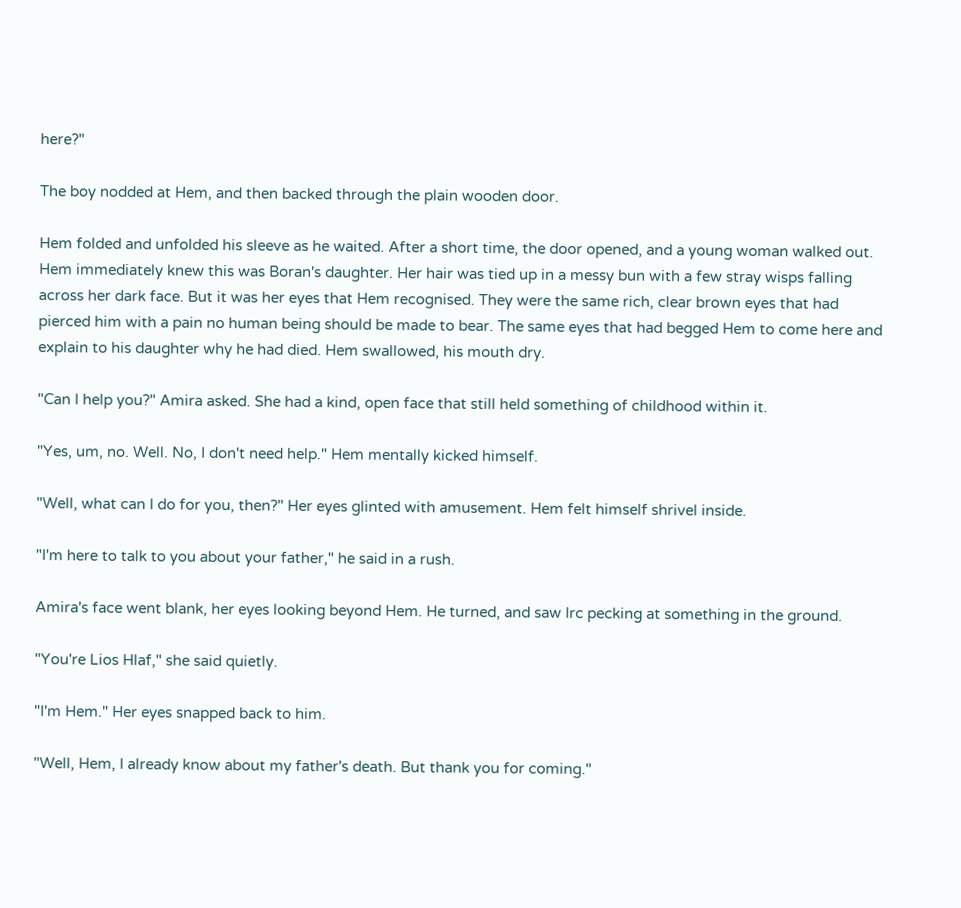here?"

The boy nodded at Hem, and then backed through the plain wooden door.

Hem folded and unfolded his sleeve as he waited. After a short time, the door opened, and a young woman walked out. Hem immediately knew this was Boran's daughter. Her hair was tied up in a messy bun with a few stray wisps falling across her dark face. But it was her eyes that Hem recognised. They were the same rich, clear brown eyes that had pierced him with a pain no human being should be made to bear. The same eyes that had begged Hem to come here and explain to his daughter why he had died. Hem swallowed, his mouth dry.

"Can I help you?" Amira asked. She had a kind, open face that still held something of childhood within it.

"Yes, um, no. Well. No, I don't need help." Hem mentally kicked himself.

"Well, what can I do for you, then?" Her eyes glinted with amusement. Hem felt himself shrivel inside.

"I'm here to talk to you about your father," he said in a rush.

Amira's face went blank, her eyes looking beyond Hem. He turned, and saw Irc pecking at something in the ground.

"You're Lios Hlaf," she said quietly.

"I'm Hem." Her eyes snapped back to him.

"Well, Hem, I already know about my father's death. But thank you for coming."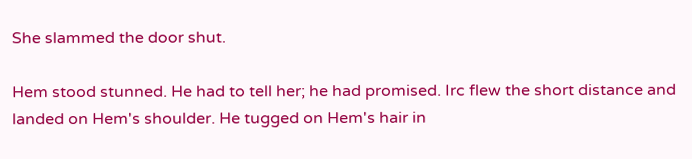She slammed the door shut.

Hem stood stunned. He had to tell her; he had promised. Irc flew the short distance and landed on Hem's shoulder. He tugged on Hem's hair in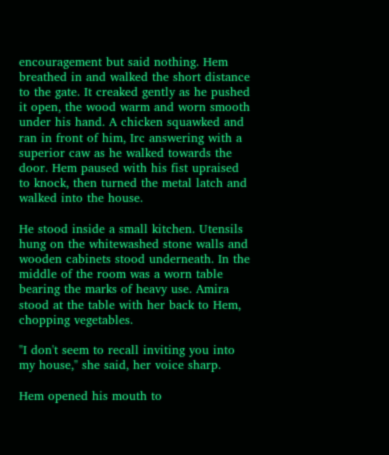encouragement but said nothing. Hem breathed in and walked the short distance to the gate. It creaked gently as he pushed it open, the wood warm and worn smooth under his hand. A chicken squawked and ran in front of him, Irc answering with a superior caw as he walked towards the door. Hem paused with his fist upraised to knock, then turned the metal latch and walked into the house.

He stood inside a small kitchen. Utensils hung on the whitewashed stone walls and wooden cabinets stood underneath. In the middle of the room was a worn table bearing the marks of heavy use. Amira stood at the table with her back to Hem, chopping vegetables.

"I don't seem to recall inviting you into my house," she said, her voice sharp.

Hem opened his mouth to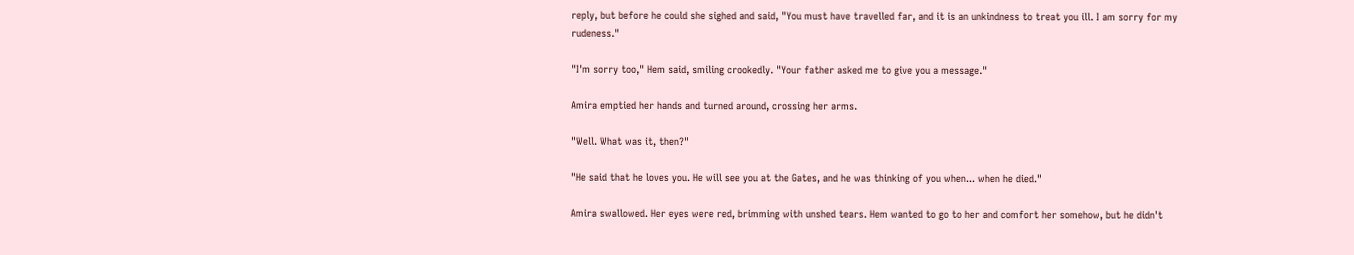reply, but before he could she sighed and said, "You must have travelled far, and it is an unkindness to treat you ill. I am sorry for my rudeness."

"I'm sorry too," Hem said, smiling crookedly. "Your father asked me to give you a message."

Amira emptied her hands and turned around, crossing her arms.

"Well. What was it, then?"

"He said that he loves you. He will see you at the Gates, and he was thinking of you when... when he died."

Amira swallowed. Her eyes were red, brimming with unshed tears. Hem wanted to go to her and comfort her somehow, but he didn't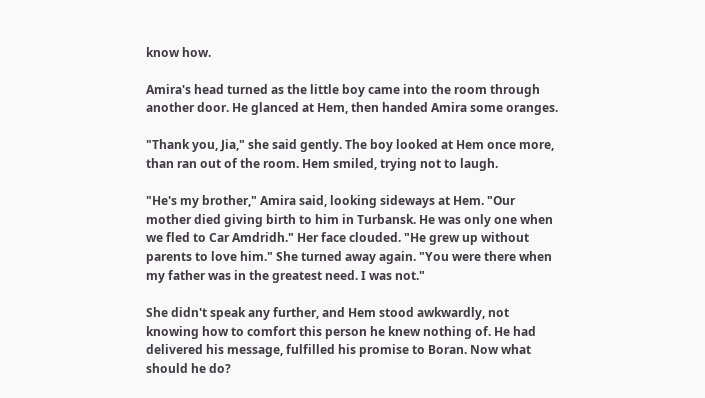know how.

Amira's head turned as the little boy came into the room through another door. He glanced at Hem, then handed Amira some oranges.

"Thank you, Jia," she said gently. The boy looked at Hem once more, than ran out of the room. Hem smiled, trying not to laugh.

"He's my brother," Amira said, looking sideways at Hem. "Our mother died giving birth to him in Turbansk. He was only one when we fled to Car Amdridh." Her face clouded. "He grew up without parents to love him." She turned away again. "You were there when my father was in the greatest need. I was not."

She didn't speak any further, and Hem stood awkwardly, not knowing how to comfort this person he knew nothing of. He had delivered his message, fulfilled his promise to Boran. Now what should he do?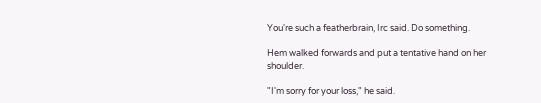You're such a featherbrain, Irc said. Do something.

Hem walked forwards and put a tentative hand on her shoulder.

"I'm sorry for your loss," he said.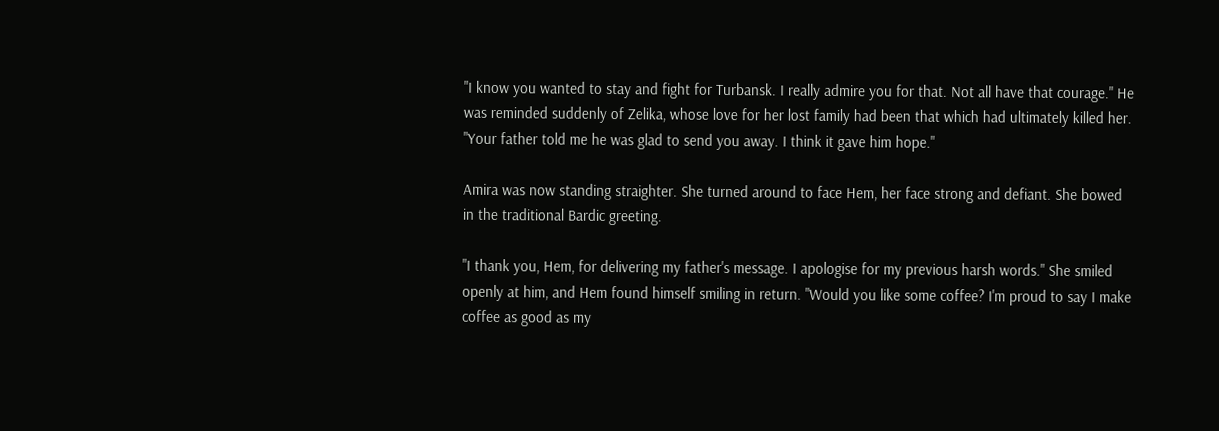"I know you wanted to stay and fight for Turbansk. I really admire you for that. Not all have that courage." He was reminded suddenly of Zelika, whose love for her lost family had been that which had ultimately killed her. "Your father told me he was glad to send you away. I think it gave him hope."

Amira was now standing straighter. She turned around to face Hem, her face strong and defiant. She bowed in the traditional Bardic greeting.

"I thank you, Hem, for delivering my father's message. I apologise for my previous harsh words." She smiled openly at him, and Hem found himself smiling in return. "Would you like some coffee? I'm proud to say I make coffee as good as my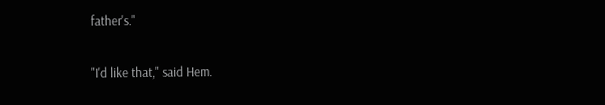father's."

"I'd like that," said Hem.